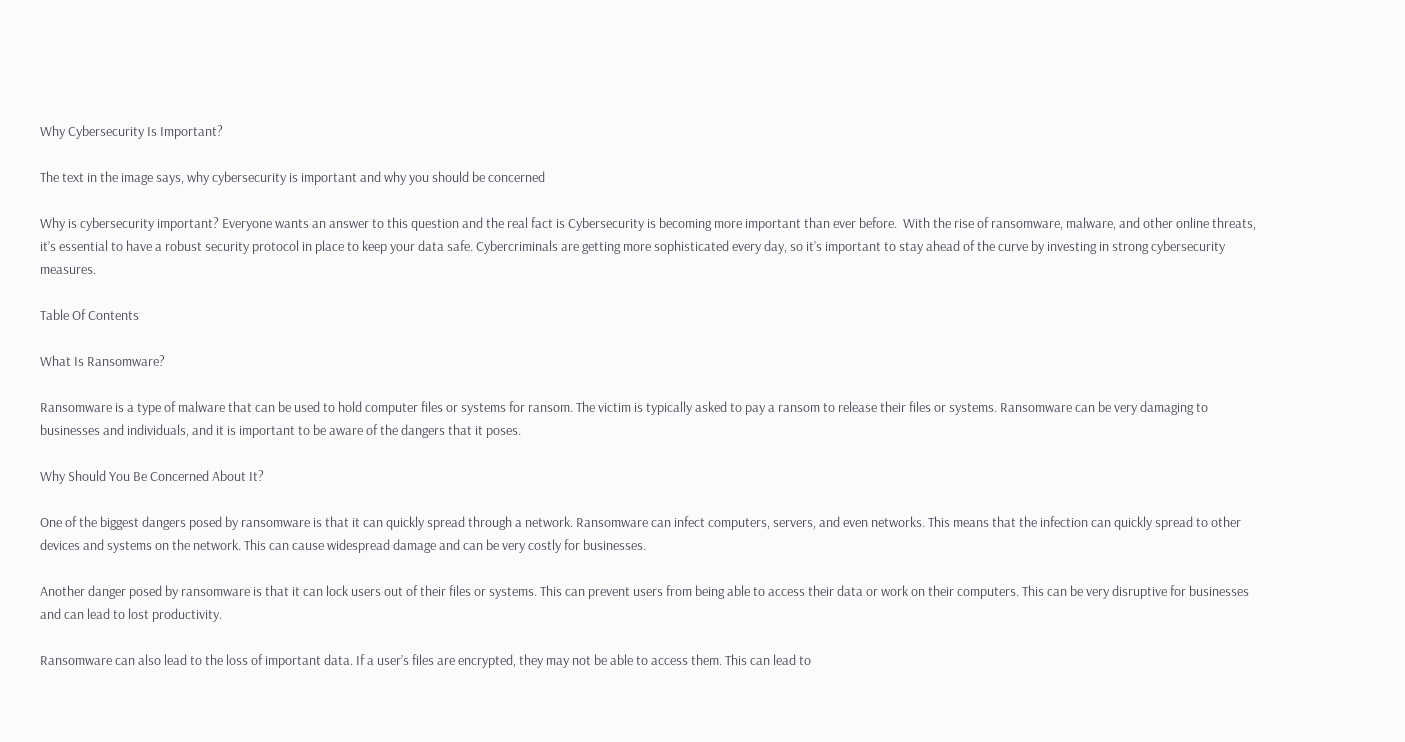Why Cybersecurity Is Important?

The text in the image says, why cybersecurity is important and why you should be concerned

Why is cybersecurity important? Everyone wants an answer to this question and the real fact is Cybersecurity is becoming more important than ever before.  With the rise of ransomware, malware, and other online threats, it’s essential to have a robust security protocol in place to keep your data safe. Cybercriminals are getting more sophisticated every day, so it’s important to stay ahead of the curve by investing in strong cybersecurity measures.

Table Of Contents

What Is Ransomware?

Ransomware is a type of malware that can be used to hold computer files or systems for ransom. The victim is typically asked to pay a ransom to release their files or systems. Ransomware can be very damaging to businesses and individuals, and it is important to be aware of the dangers that it poses.

Why Should You Be Concerned About It?

One of the biggest dangers posed by ransomware is that it can quickly spread through a network. Ransomware can infect computers, servers, and even networks. This means that the infection can quickly spread to other devices and systems on the network. This can cause widespread damage and can be very costly for businesses.

Another danger posed by ransomware is that it can lock users out of their files or systems. This can prevent users from being able to access their data or work on their computers. This can be very disruptive for businesses and can lead to lost productivity.

Ransomware can also lead to the loss of important data. If a user’s files are encrypted, they may not be able to access them. This can lead to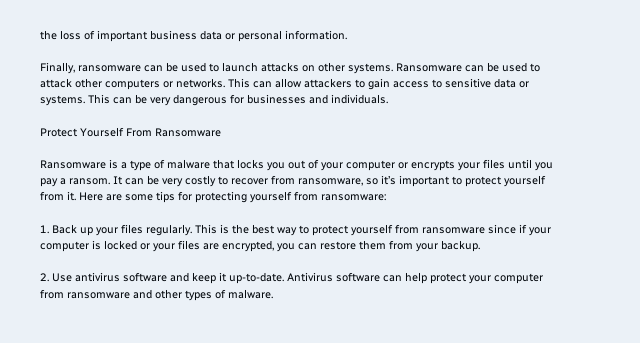the loss of important business data or personal information.

Finally, ransomware can be used to launch attacks on other systems. Ransomware can be used to attack other computers or networks. This can allow attackers to gain access to sensitive data or systems. This can be very dangerous for businesses and individuals.

Protect Yourself From Ransomware

Ransomware is a type of malware that locks you out of your computer or encrypts your files until you pay a ransom. It can be very costly to recover from ransomware, so it’s important to protect yourself from it. Here are some tips for protecting yourself from ransomware:

1. Back up your files regularly. This is the best way to protect yourself from ransomware since if your computer is locked or your files are encrypted, you can restore them from your backup.

2. Use antivirus software and keep it up-to-date. Antivirus software can help protect your computer from ransomware and other types of malware.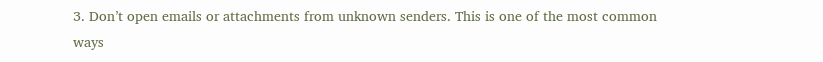3. Don’t open emails or attachments from unknown senders. This is one of the most common ways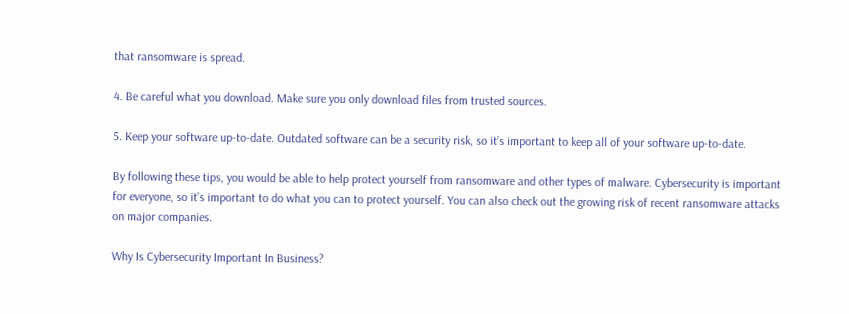that ransomware is spread.

4. Be careful what you download. Make sure you only download files from trusted sources.

5. Keep your software up-to-date. Outdated software can be a security risk, so it’s important to keep all of your software up-to-date.

By following these tips, you would be able to help protect yourself from ransomware and other types of malware. Cybersecurity is important for everyone, so it’s important to do what you can to protect yourself. You can also check out the growing risk of recent ransomware attacks on major companies.

Why Is Cybersecurity Important In Business?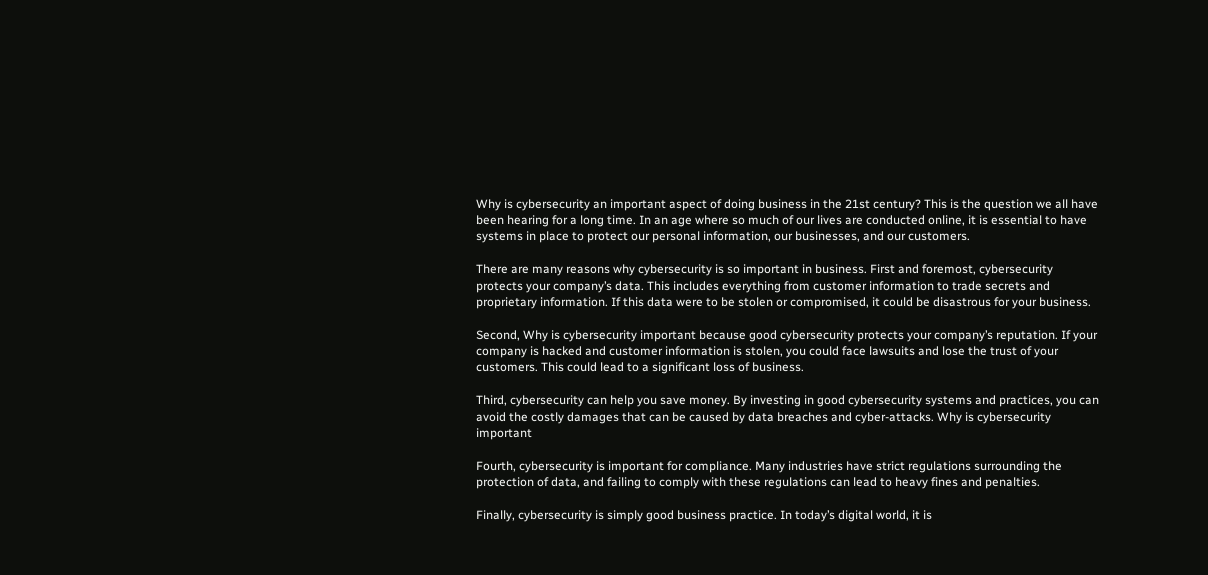Why is cybersecurity an important aspect of doing business in the 21st century? This is the question we all have been hearing for a long time. In an age where so much of our lives are conducted online, it is essential to have systems in place to protect our personal information, our businesses, and our customers.

There are many reasons why cybersecurity is so important in business. First and foremost, cybersecurity protects your company’s data. This includes everything from customer information to trade secrets and proprietary information. If this data were to be stolen or compromised, it could be disastrous for your business.

Second, Why is cybersecurity important because good cybersecurity protects your company’s reputation. If your company is hacked and customer information is stolen, you could face lawsuits and lose the trust of your customers. This could lead to a significant loss of business.

Third, cybersecurity can help you save money. By investing in good cybersecurity systems and practices, you can avoid the costly damages that can be caused by data breaches and cyber-attacks. Why is cybersecurity important

Fourth, cybersecurity is important for compliance. Many industries have strict regulations surrounding the protection of data, and failing to comply with these regulations can lead to heavy fines and penalties.

Finally, cybersecurity is simply good business practice. In today’s digital world, it is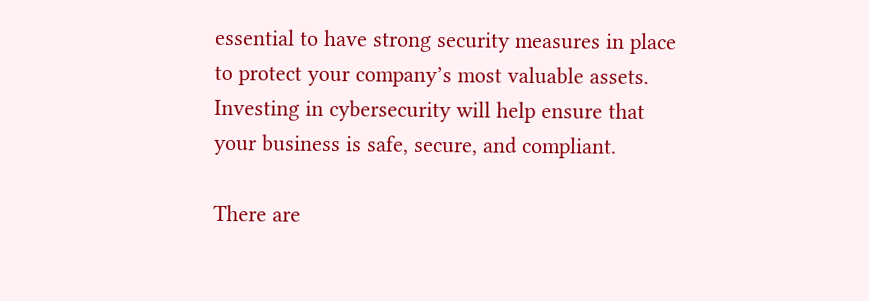essential to have strong security measures in place to protect your company’s most valuable assets. Investing in cybersecurity will help ensure that your business is safe, secure, and compliant.

There are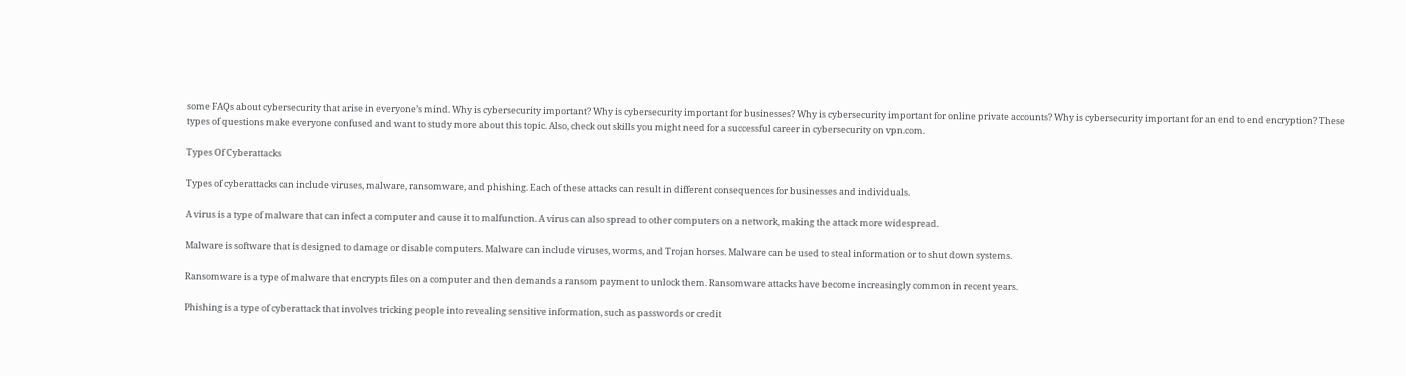some FAQs about cybersecurity that arise in everyone’s mind. Why is cybersecurity important? Why is cybersecurity important for businesses? Why is cybersecurity important for online private accounts? Why is cybersecurity important for an end to end encryption? These types of questions make everyone confused and want to study more about this topic. Also, check out skills you might need for a successful career in cybersecurity on vpn.com.

Types Of Cyberattacks

Types of cyberattacks can include viruses, malware, ransomware, and phishing. Each of these attacks can result in different consequences for businesses and individuals.

A virus is a type of malware that can infect a computer and cause it to malfunction. A virus can also spread to other computers on a network, making the attack more widespread.

Malware is software that is designed to damage or disable computers. Malware can include viruses, worms, and Trojan horses. Malware can be used to steal information or to shut down systems.

Ransomware is a type of malware that encrypts files on a computer and then demands a ransom payment to unlock them. Ransomware attacks have become increasingly common in recent years.

Phishing is a type of cyberattack that involves tricking people into revealing sensitive information, such as passwords or credit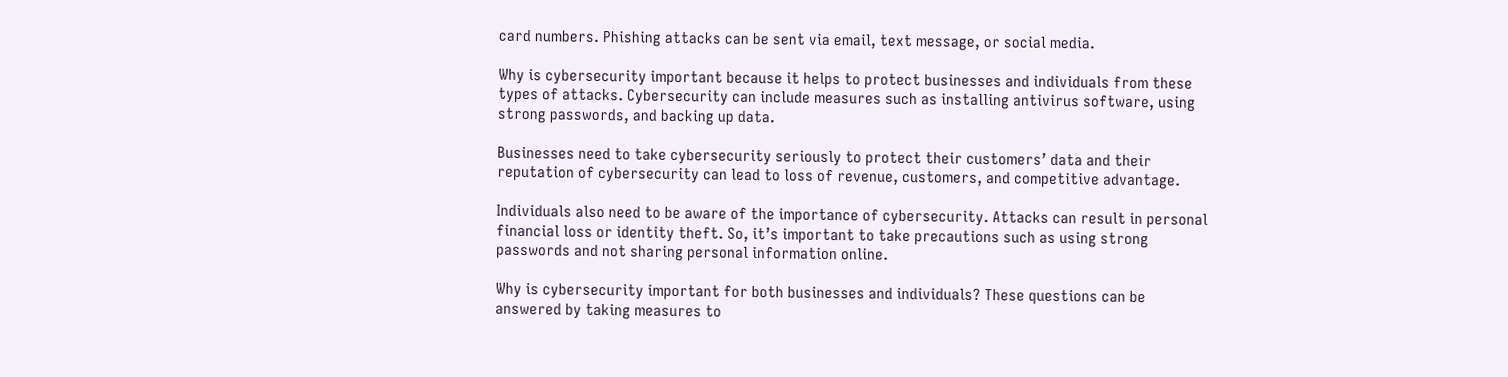card numbers. Phishing attacks can be sent via email, text message, or social media.

Why is cybersecurity important because it helps to protect businesses and individuals from these types of attacks. Cybersecurity can include measures such as installing antivirus software, using strong passwords, and backing up data.

Businesses need to take cybersecurity seriously to protect their customers’ data and their reputation of cybersecurity can lead to loss of revenue, customers, and competitive advantage.

Individuals also need to be aware of the importance of cybersecurity. Attacks can result in personal financial loss or identity theft. So, it’s important to take precautions such as using strong passwords and not sharing personal information online.

Why is cybersecurity important for both businesses and individuals? These questions can be answered by taking measures to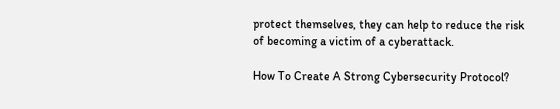protect themselves, they can help to reduce the risk of becoming a victim of a cyberattack.

How To Create A Strong Cybersecurity Protocol?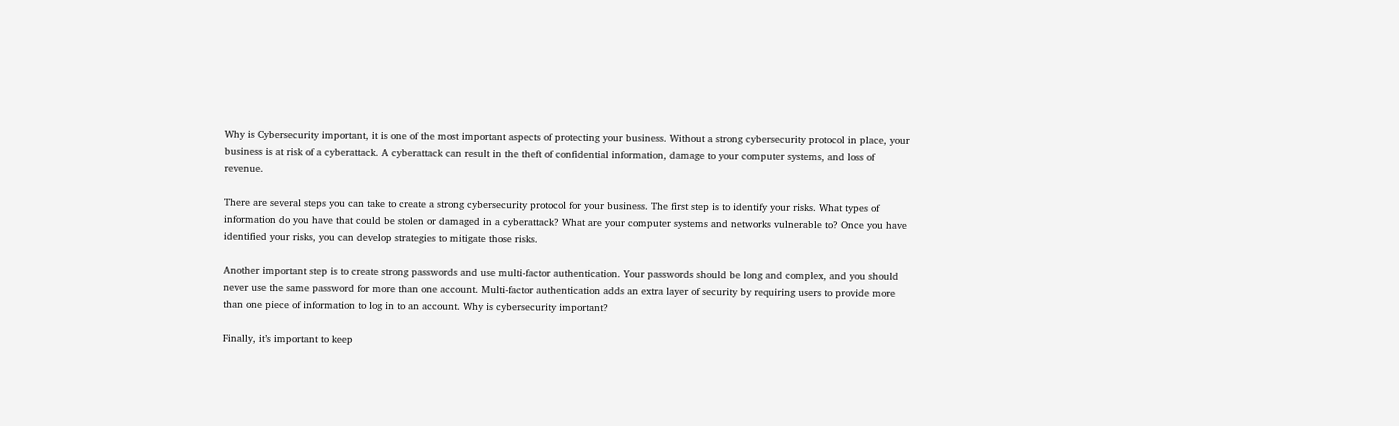Why is Cybersecurity important, it is one of the most important aspects of protecting your business. Without a strong cybersecurity protocol in place, your business is at risk of a cyberattack. A cyberattack can result in the theft of confidential information, damage to your computer systems, and loss of revenue.

There are several steps you can take to create a strong cybersecurity protocol for your business. The first step is to identify your risks. What types of information do you have that could be stolen or damaged in a cyberattack? What are your computer systems and networks vulnerable to? Once you have identified your risks, you can develop strategies to mitigate those risks.

Another important step is to create strong passwords and use multi-factor authentication. Your passwords should be long and complex, and you should never use the same password for more than one account. Multi-factor authentication adds an extra layer of security by requiring users to provide more than one piece of information to log in to an account. Why is cybersecurity important?

Finally, it’s important to keep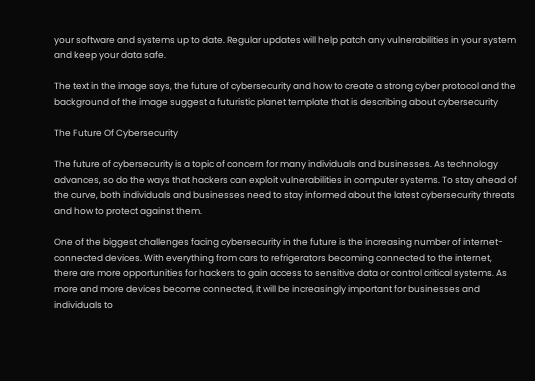your software and systems up to date. Regular updates will help patch any vulnerabilities in your system and keep your data safe.

The text in the image says, the future of cybersecurity and how to create a strong cyber protocol and the background of the image suggest a futuristic planet template that is describing about cybersecurity

The Future Of Cybersecurity

The future of cybersecurity is a topic of concern for many individuals and businesses. As technology advances, so do the ways that hackers can exploit vulnerabilities in computer systems. To stay ahead of the curve, both individuals and businesses need to stay informed about the latest cybersecurity threats and how to protect against them.

One of the biggest challenges facing cybersecurity in the future is the increasing number of internet-connected devices. With everything from cars to refrigerators becoming connected to the internet, there are more opportunities for hackers to gain access to sensitive data or control critical systems. As more and more devices become connected, it will be increasingly important for businesses and individuals to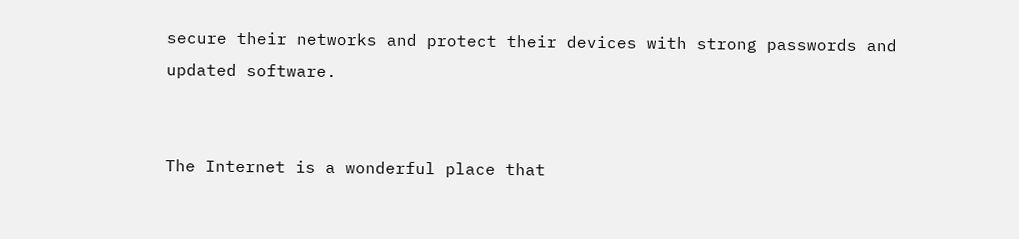secure their networks and protect their devices with strong passwords and updated software.


The Internet is a wonderful place that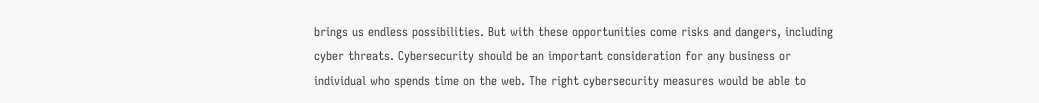brings us endless possibilities. But with these opportunities come risks and dangers, including cyber threats. Cybersecurity should be an important consideration for any business or individual who spends time on the web. The right cybersecurity measures would be able to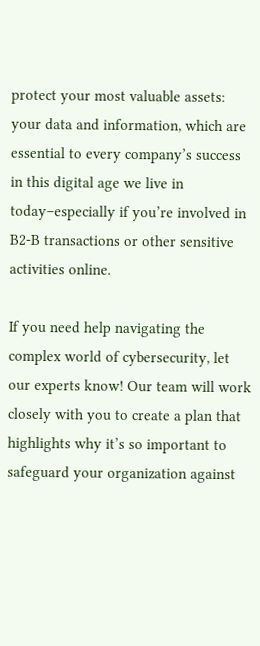protect your most valuable assets: your data and information, which are essential to every company’s success in this digital age we live in today–especially if you’re involved in B2-B transactions or other sensitive activities online.

If you need help navigating the complex world of cybersecurity, let our experts know! Our team will work closely with you to create a plan that highlights why it’s so important to safeguard your organization against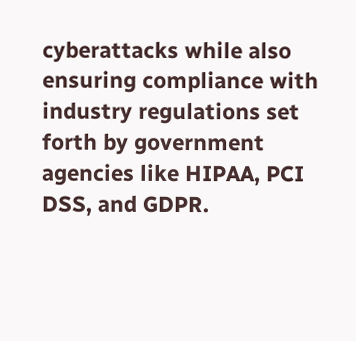cyberattacks while also ensuring compliance with industry regulations set forth by government agencies like HIPAA, PCI DSS, and GDPR.